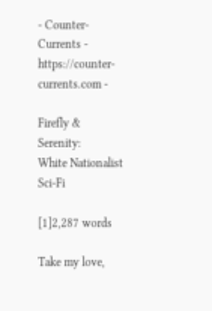- Counter-Currents - https://counter-currents.com -

Firefly & Serenity:
White Nationalist Sci-Fi

[1]2,287 words

Take my love,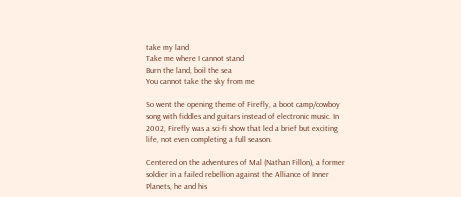take my land
Take me where I cannot stand
Burn the land, boil the sea
You cannot take the sky from me

So went the opening theme of Firefly, a boot camp/cowboy song with fiddles and guitars instead of electronic music. In 2002, Firefly was a sci-fi show that led a brief but exciting life, not even completing a full season.

Centered on the adventures of Mal (Nathan Fillon), a former soldier in a failed rebellion against the Alliance of Inner Planets, he and his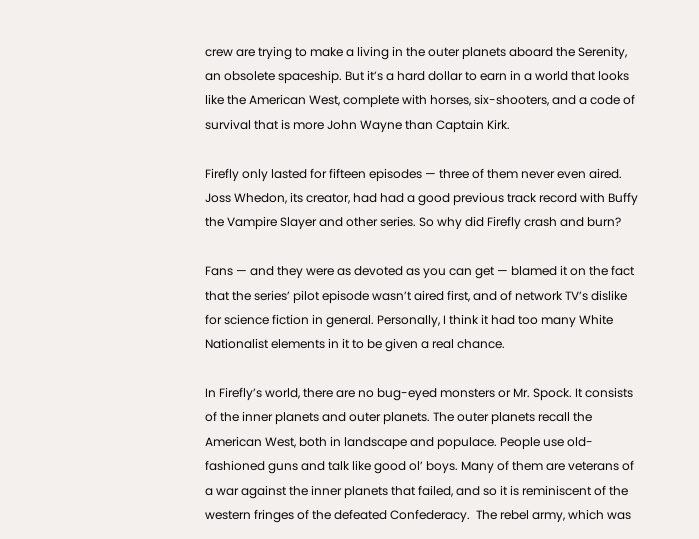crew are trying to make a living in the outer planets aboard the Serenity, an obsolete spaceship. But it’s a hard dollar to earn in a world that looks like the American West, complete with horses, six-shooters, and a code of survival that is more John Wayne than Captain Kirk.

Firefly only lasted for fifteen episodes — three of them never even aired. Joss Whedon, its creator, had had a good previous track record with Buffy the Vampire Slayer and other series. So why did Firefly crash and burn?

Fans — and they were as devoted as you can get — blamed it on the fact that the series’ pilot episode wasn’t aired first, and of network TV’s dislike for science fiction in general. Personally, I think it had too many White Nationalist elements in it to be given a real chance.

In Firefly’s world, there are no bug-eyed monsters or Mr. Spock. It consists of the inner planets and outer planets. The outer planets recall the American West, both in landscape and populace. People use old-fashioned guns and talk like good ol’ boys. Many of them are veterans of a war against the inner planets that failed, and so it is reminiscent of the western fringes of the defeated Confederacy.  The rebel army, which was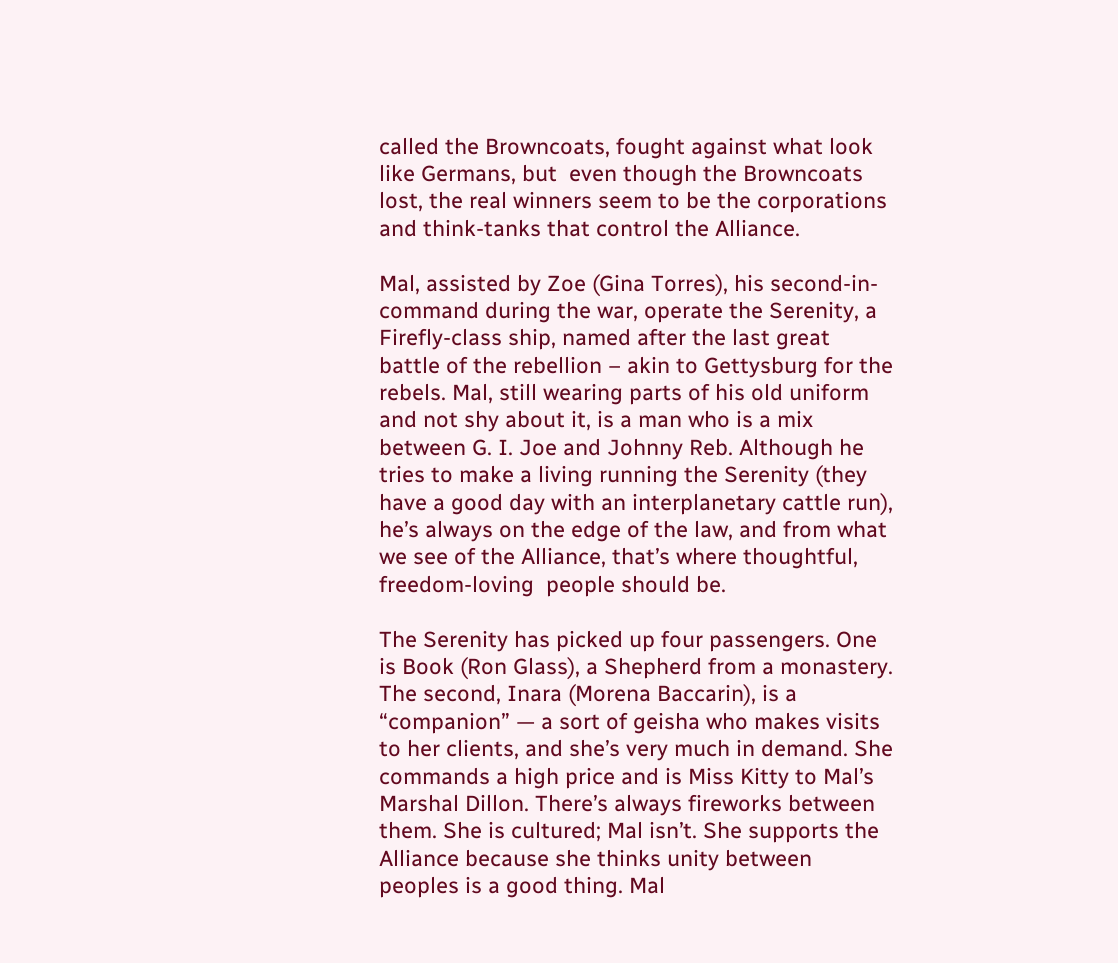called the Browncoats, fought against what look like Germans, but  even though the Browncoats lost, the real winners seem to be the corporations and think-tanks that control the Alliance.

Mal, assisted by Zoe (Gina Torres), his second-in-command during the war, operate the Serenity, a Firefly-class ship, named after the last great battle of the rebellion – akin to Gettysburg for the rebels. Mal, still wearing parts of his old uniform and not shy about it, is a man who is a mix between G. I. Joe and Johnny Reb. Although he tries to make a living running the Serenity (they have a good day with an interplanetary cattle run), he’s always on the edge of the law, and from what we see of the Alliance, that’s where thoughtful, freedom-loving  people should be.

The Serenity has picked up four passengers. One is Book (Ron Glass), a Shepherd from a monastery. The second, Inara (Morena Baccarin), is a “companion” — a sort of geisha who makes visits to her clients, and she’s very much in demand. She commands a high price and is Miss Kitty to Mal’s Marshal Dillon. There’s always fireworks between them. She is cultured; Mal isn’t. She supports the Alliance because she thinks unity between peoples is a good thing. Mal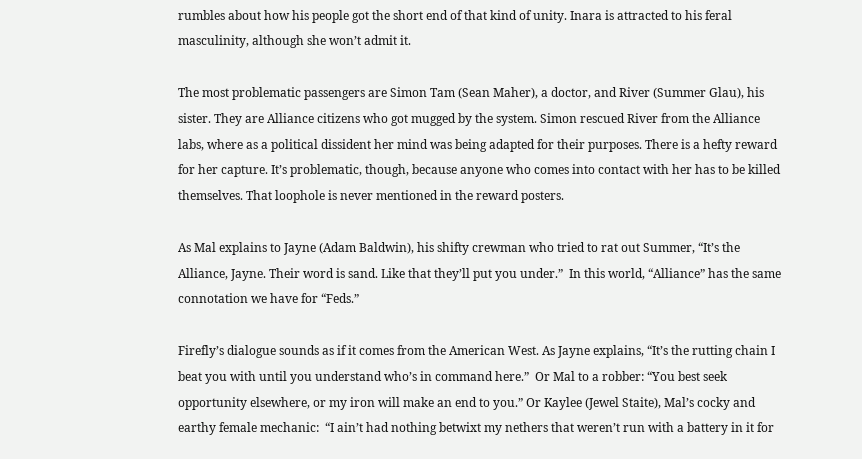rumbles about how his people got the short end of that kind of unity. Inara is attracted to his feral masculinity, although she won’t admit it.

The most problematic passengers are Simon Tam (Sean Maher), a doctor, and River (Summer Glau), his sister. They are Alliance citizens who got mugged by the system. Simon rescued River from the Alliance labs, where as a political dissident her mind was being adapted for their purposes. There is a hefty reward for her capture. It’s problematic, though, because anyone who comes into contact with her has to be killed themselves. That loophole is never mentioned in the reward posters.

As Mal explains to Jayne (Adam Baldwin), his shifty crewman who tried to rat out Summer, “It’s the Alliance, Jayne. Their word is sand. Like that they’ll put you under.”  In this world, “Alliance” has the same connotation we have for “Feds.”

Firefly’s dialogue sounds as if it comes from the American West. As Jayne explains, “It’s the rutting chain I beat you with until you understand who’s in command here.”  Or Mal to a robber: “You best seek opportunity elsewhere, or my iron will make an end to you.” Or Kaylee (Jewel Staite), Mal’s cocky and earthy female mechanic:  “I ain’t had nothing betwixt my nethers that weren’t run with a battery in it for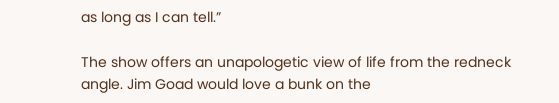as long as I can tell.”

The show offers an unapologetic view of life from the redneck angle. Jim Goad would love a bunk on the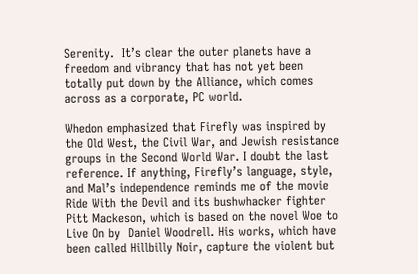Serenity.  It’s clear the outer planets have a freedom and vibrancy that has not yet been totally put down by the Alliance, which comes across as a corporate, PC world.

Whedon emphasized that Firefly was inspired by the Old West, the Civil War, and Jewish resistance groups in the Second World War. I doubt the last reference. If anything, Firefly’s language, style, and Mal’s independence reminds me of the movie Ride With the Devil and its bushwhacker fighter Pitt Mackeson, which is based on the novel Woe to Live On by  Daniel Woodrell. His works, which have been called Hillbilly Noir, capture the violent but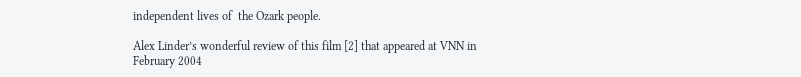independent lives of  the Ozark people.

Alex Linder’s wonderful review of this film [2] that appeared at VNN in February 2004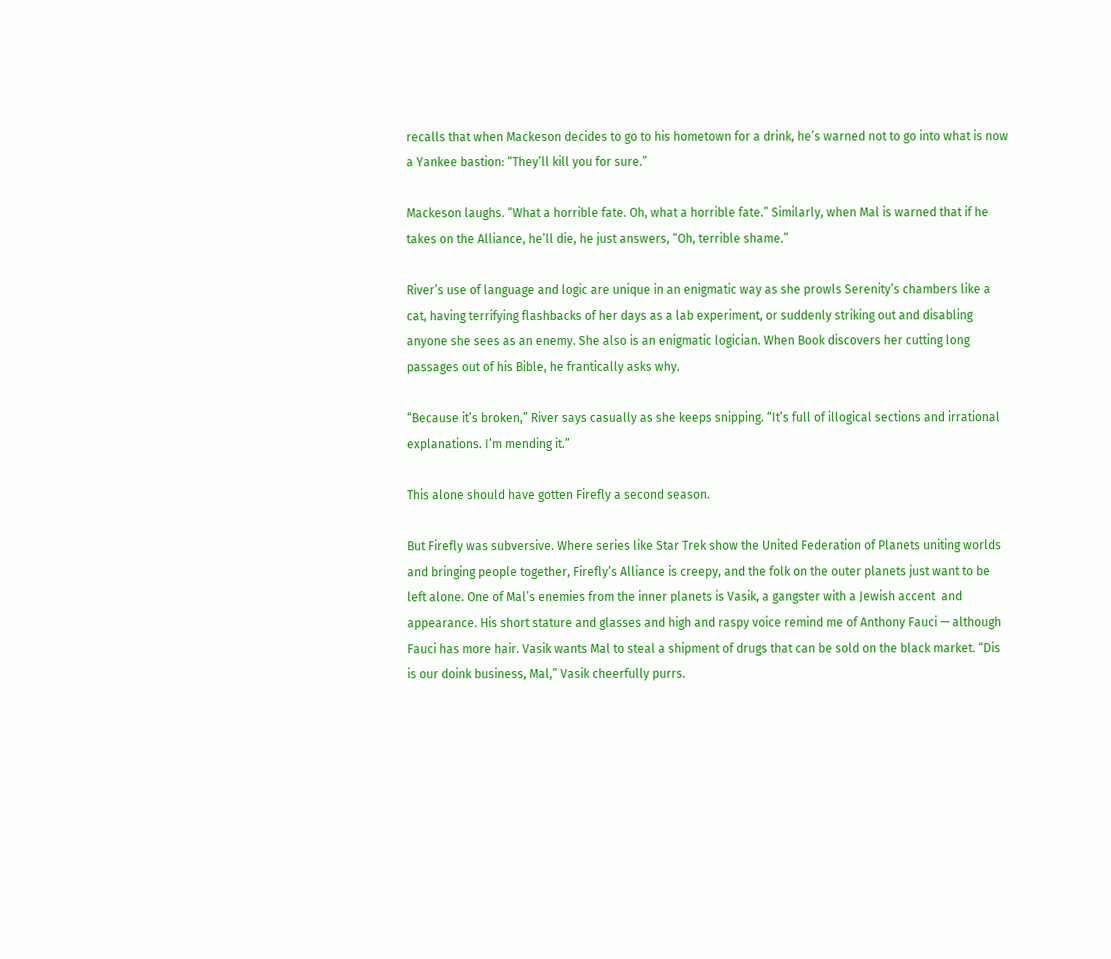recalls that when Mackeson decides to go to his hometown for a drink, he’s warned not to go into what is now a Yankee bastion: “They’ll kill you for sure.”

Mackeson laughs. “What a horrible fate. Oh, what a horrible fate.” Similarly, when Mal is warned that if he takes on the Alliance, he’ll die, he just answers, “Oh, terrible shame.”

River’s use of language and logic are unique in an enigmatic way as she prowls Serenity’s chambers like a cat, having terrifying flashbacks of her days as a lab experiment, or suddenly striking out and disabling anyone she sees as an enemy. She also is an enigmatic logician. When Book discovers her cutting long passages out of his Bible, he frantically asks why.

“Because it’s broken,” River says casually as she keeps snipping. “It’s full of illogical sections and irrational explanations. I’m mending it.”

This alone should have gotten Firefly a second season.

But Firefly was subversive. Where series like Star Trek show the United Federation of Planets uniting worlds and bringing people together, Firefly’s Alliance is creepy, and the folk on the outer planets just want to be left alone. One of Mal’s enemies from the inner planets is Vasik, a gangster with a Jewish accent  and appearance. His short stature and glasses and high and raspy voice remind me of Anthony Fauci — although Fauci has more hair. Vasik wants Mal to steal a shipment of drugs that can be sold on the black market. “Dis is our doink business, Mal,” Vasik cheerfully purrs.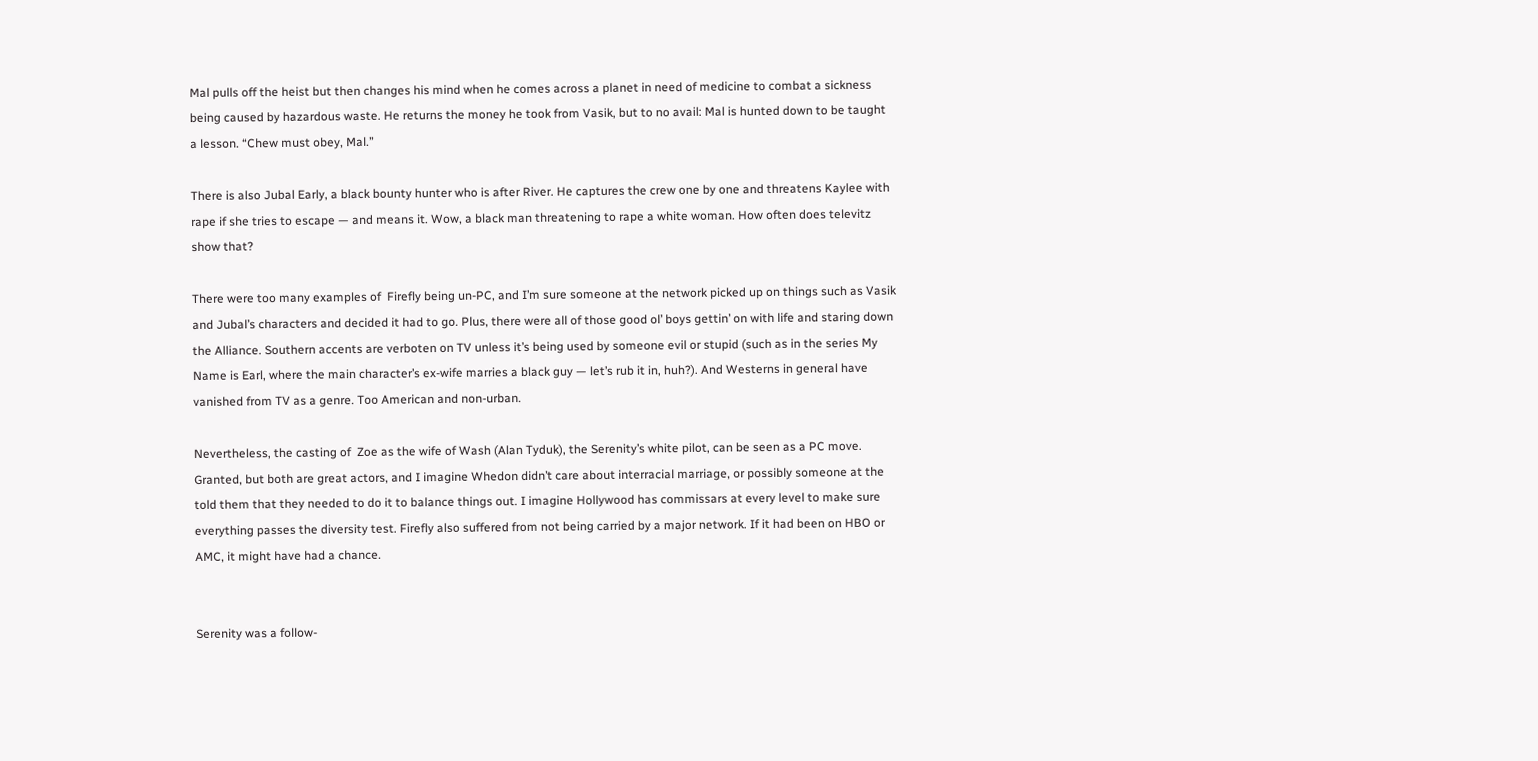Mal pulls off the heist but then changes his mind when he comes across a planet in need of medicine to combat a sickness being caused by hazardous waste. He returns the money he took from Vasik, but to no avail: Mal is hunted down to be taught a lesson. “Chew must obey, Mal.”

There is also Jubal Early, a black bounty hunter who is after River. He captures the crew one by one and threatens Kaylee with rape if she tries to escape — and means it. Wow, a black man threatening to rape a white woman. How often does televitz show that?

There were too many examples of  Firefly being un-PC, and I’m sure someone at the network picked up on things such as Vasik and Jubal’s characters and decided it had to go. Plus, there were all of those good ol’ boys gettin’ on with life and staring down the Alliance. Southern accents are verboten on TV unless it’s being used by someone evil or stupid (such as in the series My Name is Earl, where the main character’s ex-wife marries a black guy — let’s rub it in, huh?). And Westerns in general have vanished from TV as a genre. Too American and non-urban.

Nevertheless, the casting of  Zoe as the wife of Wash (Alan Tyduk), the Serenity’s white pilot, can be seen as a PC move. Granted, but both are great actors, and I imagine Whedon didn’t care about interracial marriage, or possibly someone at the told them that they needed to do it to balance things out. I imagine Hollywood has commissars at every level to make sure everything passes the diversity test. Firefly also suffered from not being carried by a major network. If it had been on HBO or AMC, it might have had a chance.


Serenity was a follow-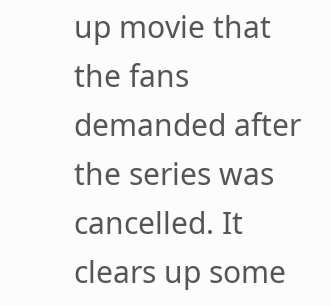up movie that the fans demanded after the series was cancelled. It clears up some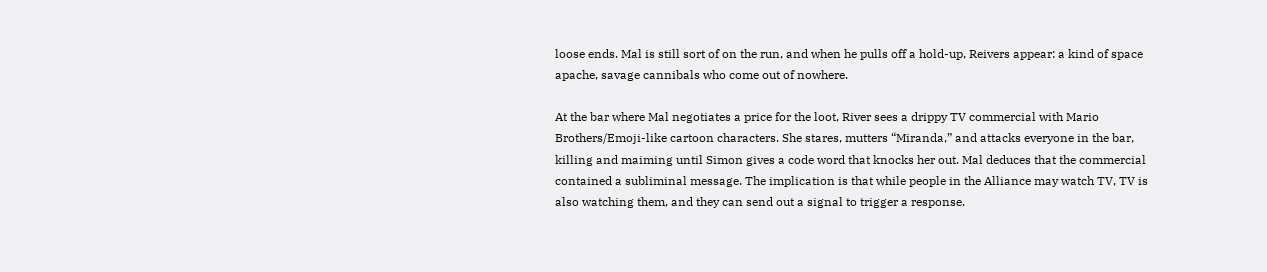loose ends. Mal is still sort of on the run, and when he pulls off a hold-up, Reivers appear: a kind of space apache, savage cannibals who come out of nowhere.

At the bar where Mal negotiates a price for the loot, River sees a drippy TV commercial with Mario Brothers/Emoji-like cartoon characters. She stares, mutters “Miranda,” and attacks everyone in the bar, killing and maiming until Simon gives a code word that knocks her out. Mal deduces that the commercial contained a subliminal message. The implication is that while people in the Alliance may watch TV, TV is also watching them, and they can send out a signal to trigger a response.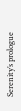Serenity’s prologue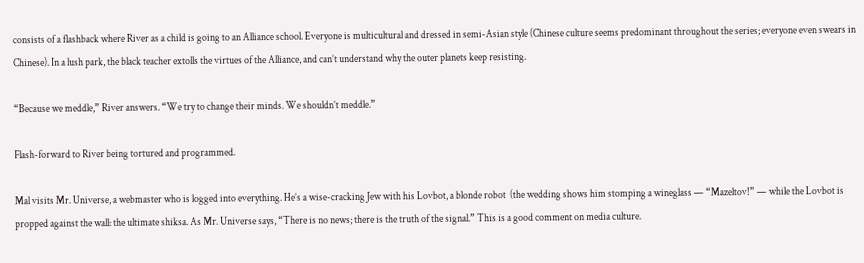consists of a flashback where River as a child is going to an Alliance school. Everyone is multicultural and dressed in semi-Asian style (Chinese culture seems predominant throughout the series; everyone even swears in Chinese). In a lush park, the black teacher extolls the virtues of the Alliance, and can’t understand why the outer planets keep resisting.

“Because we meddle,” River answers. “We try to change their minds. We shouldn’t meddle.”

Flash-forward to River being tortured and programmed.

Mal visits Mr. Universe, a webmaster who is logged into everything. He’s a wise-cracking Jew with his Lovbot, a blonde robot  (the wedding shows him stomping a wineglass — “Mazeltov!” — while the Lovbot is propped against the wall: the ultimate shiksa. As Mr. Universe says, “There is no news; there is the truth of the signal.” This is a good comment on media culture.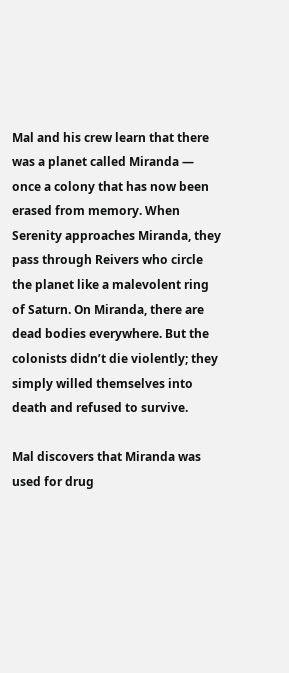Mal and his crew learn that there was a planet called Miranda — once a colony that has now been erased from memory. When Serenity approaches Miranda, they pass through Reivers who circle the planet like a malevolent ring of Saturn. On Miranda, there are dead bodies everywhere. But the colonists didn’t die violently; they simply willed themselves into death and refused to survive.

Mal discovers that Miranda was used for drug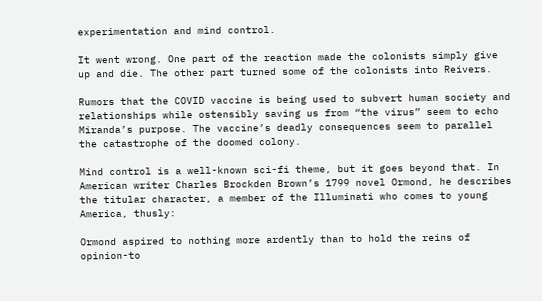experimentation and mind control.

It went wrong. One part of the reaction made the colonists simply give up and die. The other part turned some of the colonists into Reivers.

Rumors that the COVID vaccine is being used to subvert human society and relationships while ostensibly saving us from “the virus” seem to echo Miranda’s purpose. The vaccine’s deadly consequences seem to parallel the catastrophe of the doomed colony.

Mind control is a well-known sci-fi theme, but it goes beyond that. In American writer Charles Brockden Brown’s 1799 novel Ormond, he describes the titular character, a member of the Illuminati who comes to young America, thusly:

Ormond aspired to nothing more ardently than to hold the reins of opinion-to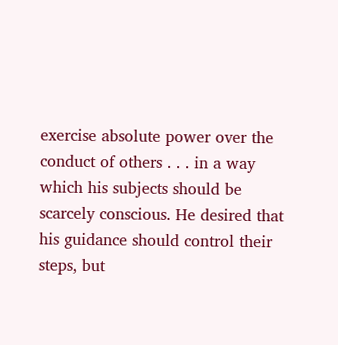exercise absolute power over the conduct of others . . . in a way which his subjects should be scarcely conscious. He desired that his guidance should control their steps, but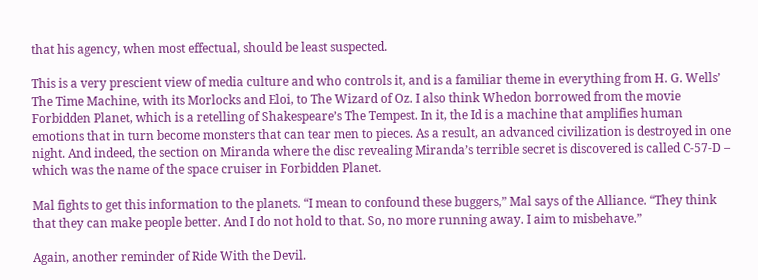that his agency, when most effectual, should be least suspected.

This is a very prescient view of media culture and who controls it, and is a familiar theme in everything from H. G. Wells’ The Time Machine, with its Morlocks and Eloi, to The Wizard of Oz. I also think Whedon borrowed from the movie Forbidden Planet, which is a retelling of Shakespeare’s The Tempest. In it, the Id is a machine that amplifies human emotions that in turn become monsters that can tear men to pieces. As a result, an advanced civilization is destroyed in one night. And indeed, the section on Miranda where the disc revealing Miranda’s terrible secret is discovered is called C-57-D – which was the name of the space cruiser in Forbidden Planet.

Mal fights to get this information to the planets. “I mean to confound these buggers,” Mal says of the Alliance. “They think that they can make people better. And I do not hold to that. So, no more running away. I aim to misbehave.”

Again, another reminder of Ride With the Devil.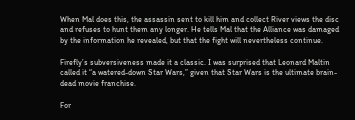When Mal does this, the assassin sent to kill him and collect River views the disc and refuses to hunt them any longer. He tells Mal that the Alliance was damaged by the information he revealed, but that the fight will nevertheless continue.

Firefly’s subversiveness made it a classic. I was surprised that Leonard Maltin called it “a watered-down Star Wars,” given that Star Wars is the ultimate brain-dead movie franchise.

For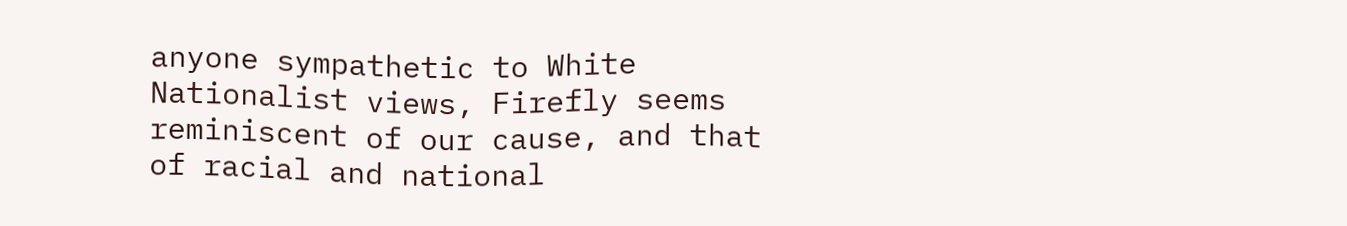anyone sympathetic to White Nationalist views, Firefly seems reminiscent of our cause, and that of racial and national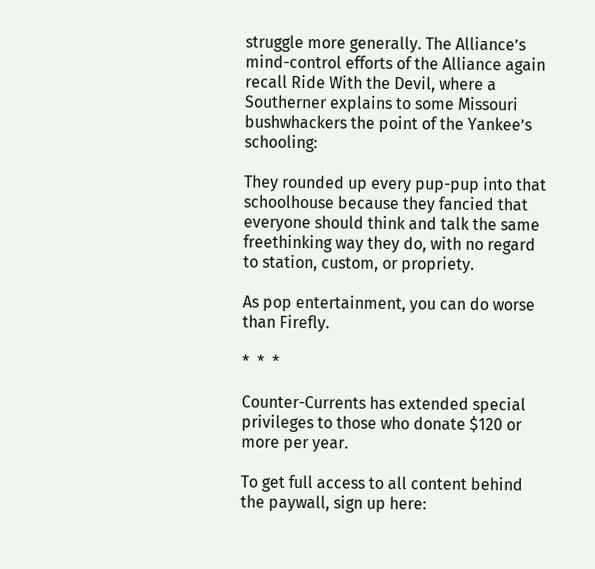struggle more generally. The Alliance’s mind-control efforts of the Alliance again recall Ride With the Devil, where a Southerner explains to some Missouri bushwhackers the point of the Yankee’s schooling:

They rounded up every pup-pup into that schoolhouse because they fancied that everyone should think and talk the same freethinking way they do, with no regard to station, custom, or propriety.

As pop entertainment, you can do worse than Firefly.

*  *  *

Counter-Currents has extended special privileges to those who donate $120 or more per year.

To get full access to all content behind the paywall, sign up here: